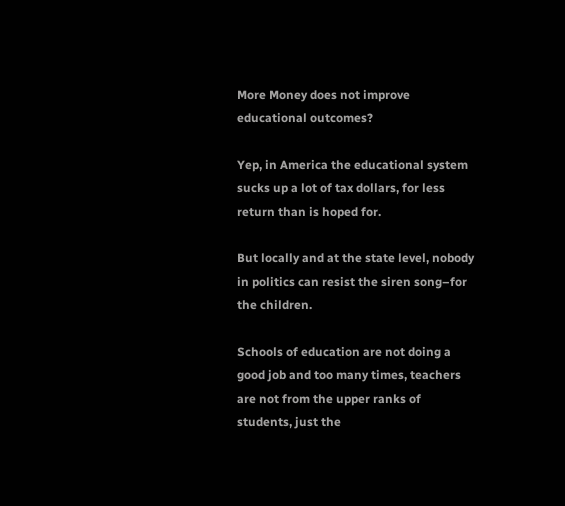More Money does not improve educational outcomes?

Yep, in America the educational system sucks up a lot of tax dollars, for less return than is hoped for.

But locally and at the state level, nobody in politics can resist the siren song–for the children.

Schools of education are not doing a good job and too many times, teachers are not from the upper ranks of students, just the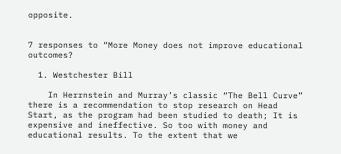opposite.


7 responses to “More Money does not improve educational outcomes?

  1. Westchester Bill

    In Herrnstein and Murray’s classic “The Bell Curve” there is a recommendation to stop research on Head Start, as the program had been studied to death; It is expensive and ineffective. So too with money and educational results. To the extent that we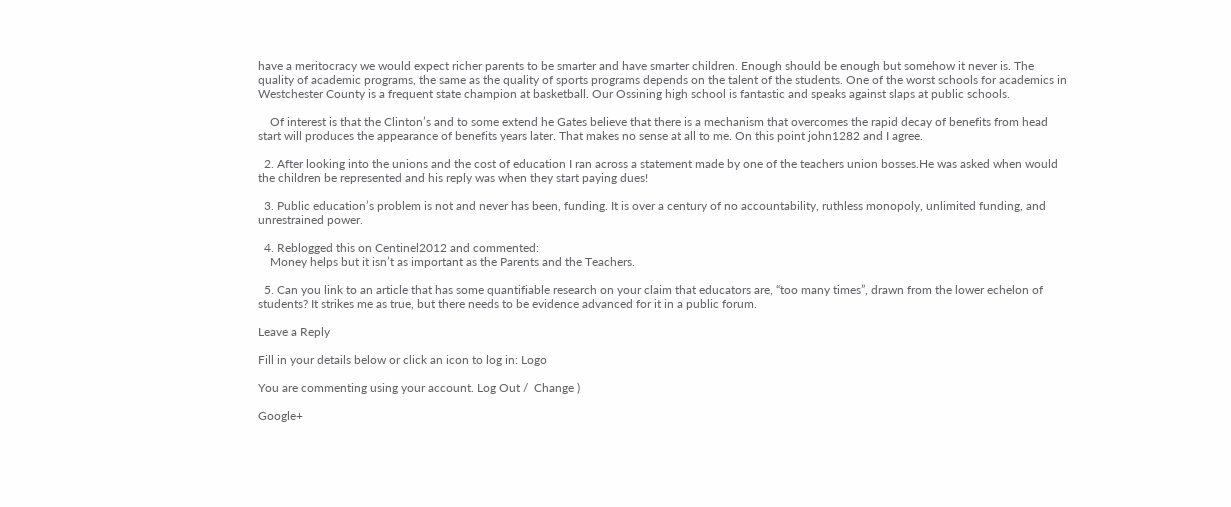have a meritocracy we would expect richer parents to be smarter and have smarter children. Enough should be enough but somehow it never is. The quality of academic programs, the same as the quality of sports programs depends on the talent of the students. One of the worst schools for academics in Westchester County is a frequent state champion at basketball. Our Ossining high school is fantastic and speaks against slaps at public schools.

    Of interest is that the Clinton’s and to some extend he Gates believe that there is a mechanism that overcomes the rapid decay of benefits from head start will produces the appearance of benefits years later. That makes no sense at all to me. On this point john1282 and I agree.

  2. After looking into the unions and the cost of education I ran across a statement made by one of the teachers union bosses.He was asked when would the children be represented and his reply was when they start paying dues!

  3. Public education’s problem is not and never has been, funding. It is over a century of no accountability, ruthless monopoly, unlimited funding, and unrestrained power.

  4. Reblogged this on Centinel2012 and commented:
    Money helps but it isn’t as important as the Parents and the Teachers.

  5. Can you link to an article that has some quantifiable research on your claim that educators are, “too many times”, drawn from the lower echelon of students? It strikes me as true, but there needs to be evidence advanced for it in a public forum.

Leave a Reply

Fill in your details below or click an icon to log in: Logo

You are commenting using your account. Log Out /  Change )

Google+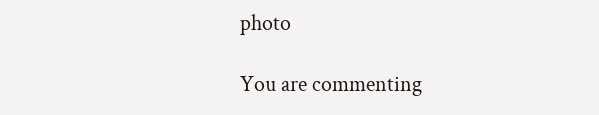photo

You are commenting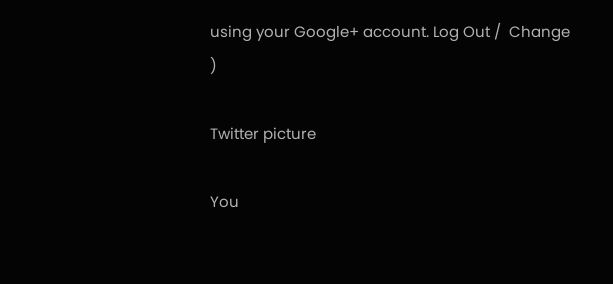using your Google+ account. Log Out /  Change )

Twitter picture

You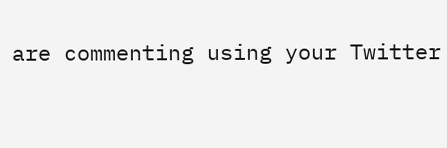are commenting using your Twitter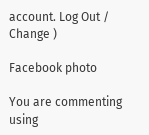account. Log Out /  Change )

Facebook photo

You are commenting using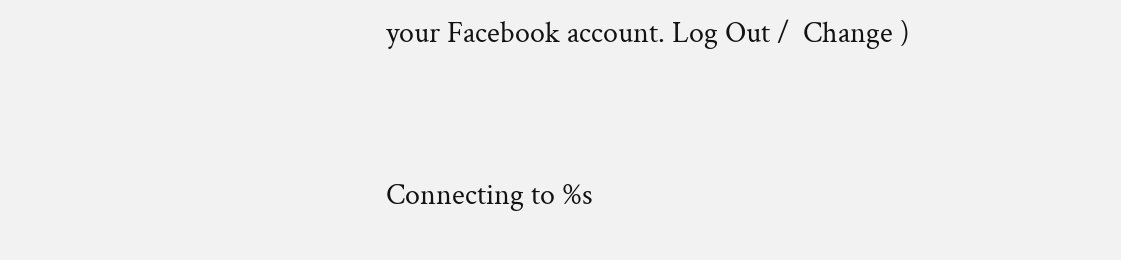your Facebook account. Log Out /  Change )


Connecting to %s